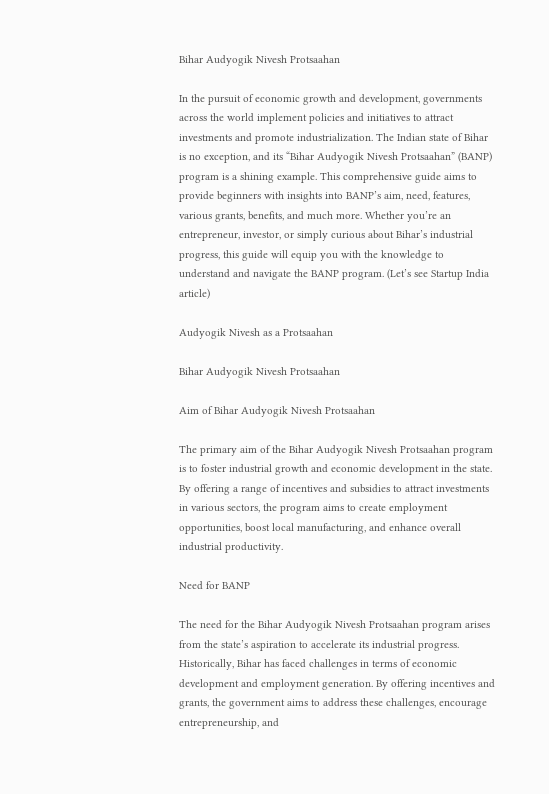Bihar Audyogik Nivesh Protsaahan

In the pursuit of economic growth and development, governments across the world implement policies and initiatives to attract investments and promote industrialization. The Indian state of Bihar is no exception, and its “Bihar Audyogik Nivesh Protsaahan” (BANP) program is a shining example. This comprehensive guide aims to provide beginners with insights into BANP’s aim, need, features, various grants, benefits, and much more. Whether you’re an entrepreneur, investor, or simply curious about Bihar’s industrial progress, this guide will equip you with the knowledge to understand and navigate the BANP program. (Let’s see Startup India article)

Audyogik Nivesh as a Protsaahan

Bihar Audyogik Nivesh Protsaahan

Aim of Bihar Audyogik Nivesh Protsaahan

The primary aim of the Bihar Audyogik Nivesh Protsaahan program is to foster industrial growth and economic development in the state. By offering a range of incentives and subsidies to attract investments in various sectors, the program aims to create employment opportunities, boost local manufacturing, and enhance overall industrial productivity.

Need for BANP

The need for the Bihar Audyogik Nivesh Protsaahan program arises from the state’s aspiration to accelerate its industrial progress. Historically, Bihar has faced challenges in terms of economic development and employment generation. By offering incentives and grants, the government aims to address these challenges, encourage entrepreneurship, and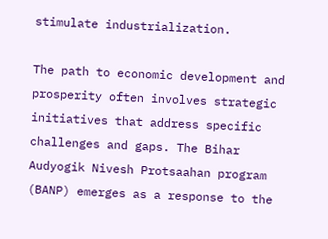stimulate industrialization.

The path to economic development and prosperity often involves strategic initiatives that address specific challenges and gaps. The Bihar Audyogik Nivesh Protsaahan program (BANP) emerges as a response to the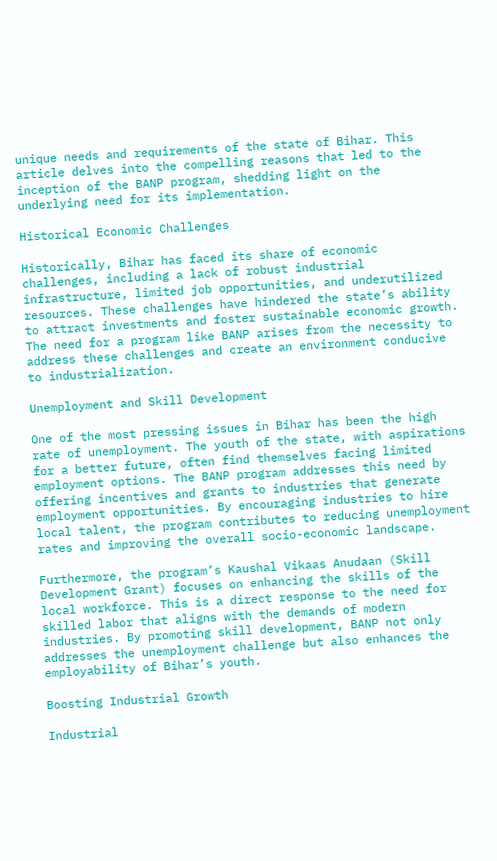unique needs and requirements of the state of Bihar. This article delves into the compelling reasons that led to the inception of the BANP program, shedding light on the underlying need for its implementation.

Historical Economic Challenges

Historically, Bihar has faced its share of economic challenges, including a lack of robust industrial infrastructure, limited job opportunities, and underutilized resources. These challenges have hindered the state’s ability to attract investments and foster sustainable economic growth. The need for a program like BANP arises from the necessity to address these challenges and create an environment conducive to industrialization.

Unemployment and Skill Development

One of the most pressing issues in Bihar has been the high rate of unemployment. The youth of the state, with aspirations for a better future, often find themselves facing limited employment options. The BANP program addresses this need by offering incentives and grants to industries that generate employment opportunities. By encouraging industries to hire local talent, the program contributes to reducing unemployment rates and improving the overall socio-economic landscape.

Furthermore, the program’s Kaushal Vikaas Anudaan (Skill Development Grant) focuses on enhancing the skills of the local workforce. This is a direct response to the need for skilled labor that aligns with the demands of modern industries. By promoting skill development, BANP not only addresses the unemployment challenge but also enhances the employability of Bihar’s youth.

Boosting Industrial Growth

Industrial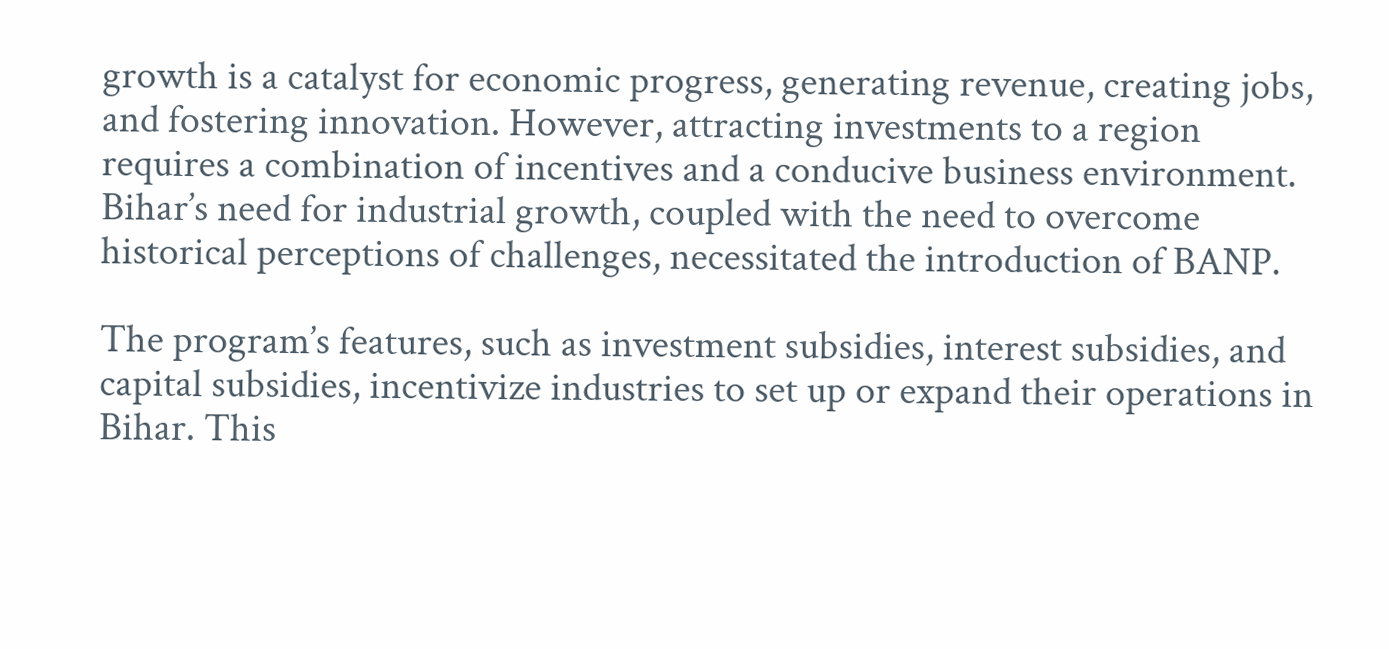growth is a catalyst for economic progress, generating revenue, creating jobs, and fostering innovation. However, attracting investments to a region requires a combination of incentives and a conducive business environment. Bihar’s need for industrial growth, coupled with the need to overcome historical perceptions of challenges, necessitated the introduction of BANP.

The program’s features, such as investment subsidies, interest subsidies, and capital subsidies, incentivize industries to set up or expand their operations in Bihar. This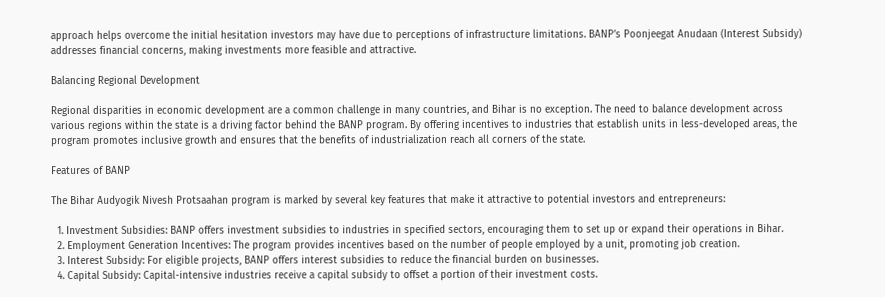approach helps overcome the initial hesitation investors may have due to perceptions of infrastructure limitations. BANP’s Poonjeegat Anudaan (Interest Subsidy) addresses financial concerns, making investments more feasible and attractive.

Balancing Regional Development

Regional disparities in economic development are a common challenge in many countries, and Bihar is no exception. The need to balance development across various regions within the state is a driving factor behind the BANP program. By offering incentives to industries that establish units in less-developed areas, the program promotes inclusive growth and ensures that the benefits of industrialization reach all corners of the state.

Features of BANP

The Bihar Audyogik Nivesh Protsaahan program is marked by several key features that make it attractive to potential investors and entrepreneurs:

  1. Investment Subsidies: BANP offers investment subsidies to industries in specified sectors, encouraging them to set up or expand their operations in Bihar.
  2. Employment Generation Incentives: The program provides incentives based on the number of people employed by a unit, promoting job creation.
  3. Interest Subsidy: For eligible projects, BANP offers interest subsidies to reduce the financial burden on businesses.
  4. Capital Subsidy: Capital-intensive industries receive a capital subsidy to offset a portion of their investment costs.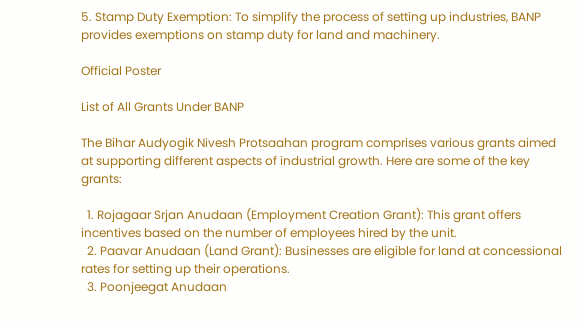5. Stamp Duty Exemption: To simplify the process of setting up industries, BANP provides exemptions on stamp duty for land and machinery.

Official Poster

List of All Grants Under BANP

The Bihar Audyogik Nivesh Protsaahan program comprises various grants aimed at supporting different aspects of industrial growth. Here are some of the key grants:

  1. Rojagaar Srjan Anudaan (Employment Creation Grant): This grant offers incentives based on the number of employees hired by the unit.
  2. Paavar Anudaan (Land Grant): Businesses are eligible for land at concessional rates for setting up their operations.
  3. Poonjeegat Anudaan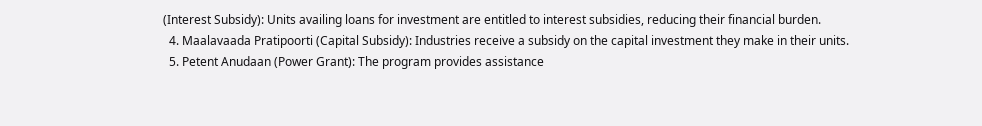(Interest Subsidy): Units availing loans for investment are entitled to interest subsidies, reducing their financial burden.
  4. Maalavaada Pratipoorti (Capital Subsidy): Industries receive a subsidy on the capital investment they make in their units.
  5. Petent Anudaan (Power Grant): The program provides assistance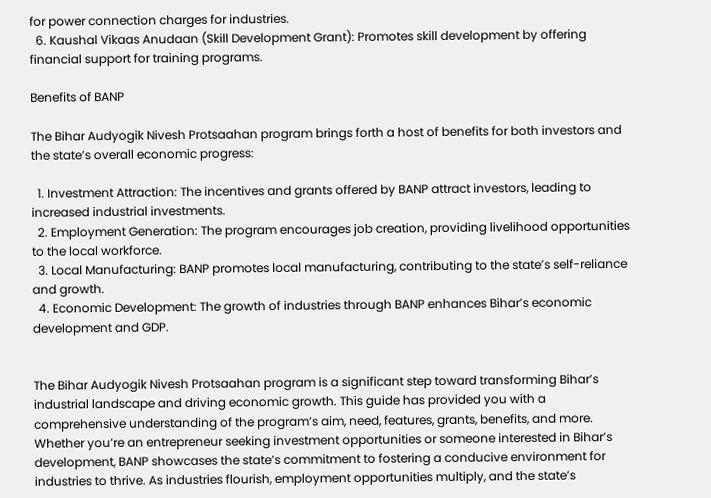for power connection charges for industries.
  6. Kaushal Vikaas Anudaan (Skill Development Grant): Promotes skill development by offering financial support for training programs.

Benefits of BANP

The Bihar Audyogik Nivesh Protsaahan program brings forth a host of benefits for both investors and the state’s overall economic progress:

  1. Investment Attraction: The incentives and grants offered by BANP attract investors, leading to increased industrial investments.
  2. Employment Generation: The program encourages job creation, providing livelihood opportunities to the local workforce.
  3. Local Manufacturing: BANP promotes local manufacturing, contributing to the state’s self-reliance and growth.
  4. Economic Development: The growth of industries through BANP enhances Bihar’s economic development and GDP.


The Bihar Audyogik Nivesh Protsaahan program is a significant step toward transforming Bihar’s industrial landscape and driving economic growth. This guide has provided you with a comprehensive understanding of the program’s aim, need, features, grants, benefits, and more. Whether you’re an entrepreneur seeking investment opportunities or someone interested in Bihar’s development, BANP showcases the state’s commitment to fostering a conducive environment for industries to thrive. As industries flourish, employment opportunities multiply, and the state’s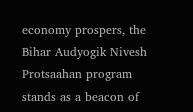economy prospers, the Bihar Audyogik Nivesh Protsaahan program stands as a beacon of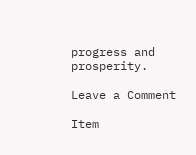progress and prosperity.

Leave a Comment

Item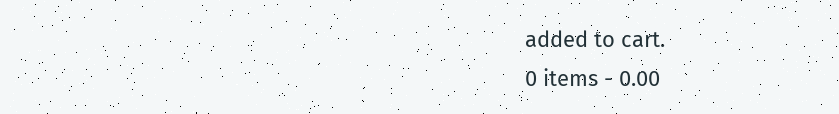added to cart.
0 items - 0.00